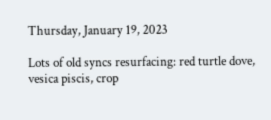Thursday, January 19, 2023

Lots of old syncs resurfacing: red turtle dove, vesica piscis, crop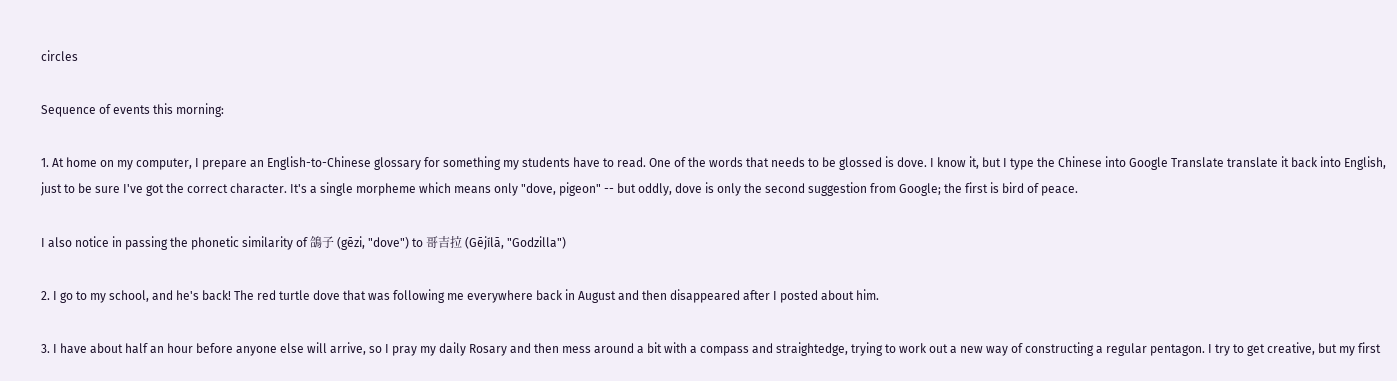circles

Sequence of events this morning:

1. At home on my computer, I prepare an English-to-Chinese glossary for something my students have to read. One of the words that needs to be glossed is dove. I know it, but I type the Chinese into Google Translate translate it back into English, just to be sure I've got the correct character. It's a single morpheme which means only "dove, pigeon" -- but oddly, dove is only the second suggestion from Google; the first is bird of peace.

I also notice in passing the phonetic similarity of 鴿子 (gēzi, "dove") to 哥吉拉 (Gējílā, "Godzilla")

2. I go to my school, and he's back! The red turtle dove that was following me everywhere back in August and then disappeared after I posted about him.

3. I have about half an hour before anyone else will arrive, so I pray my daily Rosary and then mess around a bit with a compass and straightedge, trying to work out a new way of constructing a regular pentagon. I try to get creative, but my first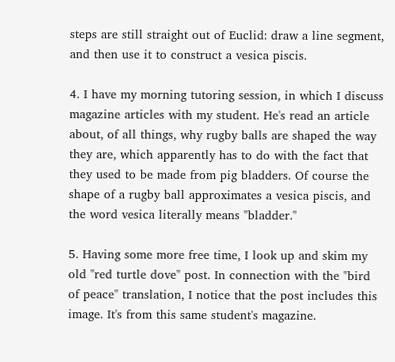steps are still straight out of Euclid: draw a line segment, and then use it to construct a vesica piscis.

4. I have my morning tutoring session, in which I discuss magazine articles with my student. He's read an article about, of all things, why rugby balls are shaped the way they are, which apparently has to do with the fact that they used to be made from pig bladders. Of course the shape of a rugby ball approximates a vesica piscis, and the word vesica literally means "bladder."

5. Having some more free time, I look up and skim my old "red turtle dove" post. In connection with the "bird of peace" translation, I notice that the post includes this image. It's from this same student's magazine.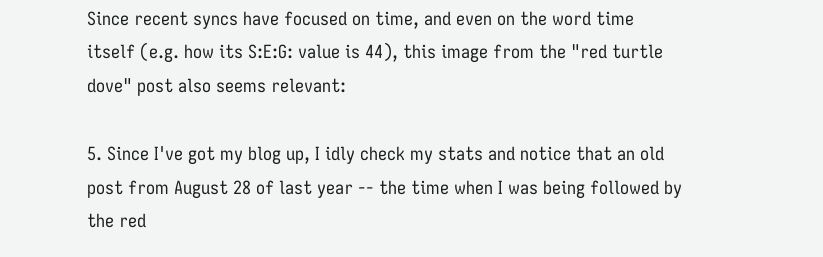Since recent syncs have focused on time, and even on the word time itself (e.g. how its S:E:G: value is 44), this image from the "red turtle dove" post also seems relevant:

5. Since I've got my blog up, I idly check my stats and notice that an old post from August 28 of last year -- the time when I was being followed by the red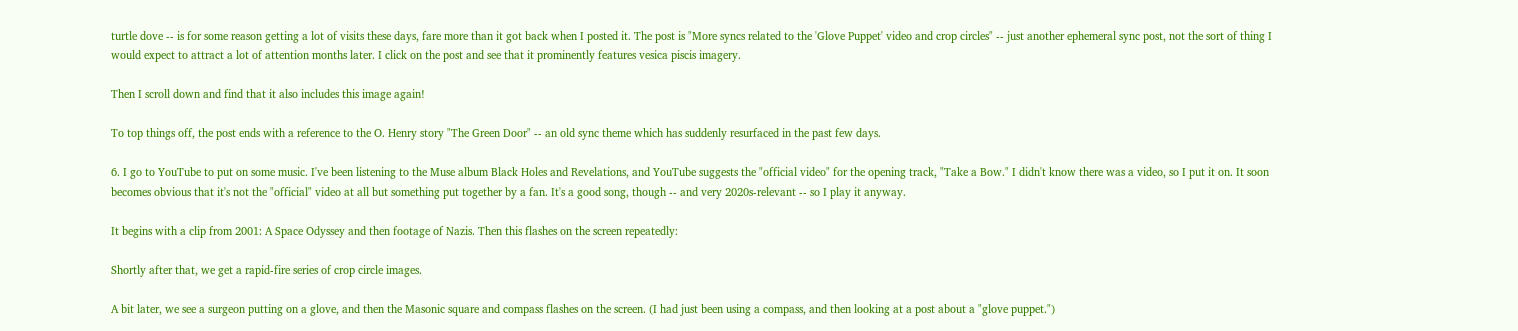turtle dove -- is for some reason getting a lot of visits these days, fare more than it got back when I posted it. The post is "More syncs related to the 'Glove Puppet' video and crop circles" -- just another ephemeral sync post, not the sort of thing I would expect to attract a lot of attention months later. I click on the post and see that it prominently features vesica piscis imagery.

Then I scroll down and find that it also includes this image again!

To top things off, the post ends with a reference to the O. Henry story "The Green Door" -- an old sync theme which has suddenly resurfaced in the past few days.

6. I go to YouTube to put on some music. I've been listening to the Muse album Black Holes and Revelations, and YouTube suggests the "official video" for the opening track, "Take a Bow." I didn't know there was a video, so I put it on. It soon becomes obvious that it's not the "official" video at all but something put together by a fan. It's a good song, though -- and very 2020s-relevant -- so I play it anyway.

It begins with a clip from 2001: A Space Odyssey and then footage of Nazis. Then this flashes on the screen repeatedly:

Shortly after that, we get a rapid-fire series of crop circle images.

A bit later, we see a surgeon putting on a glove, and then the Masonic square and compass flashes on the screen. (I had just been using a compass, and then looking at a post about a "glove puppet.")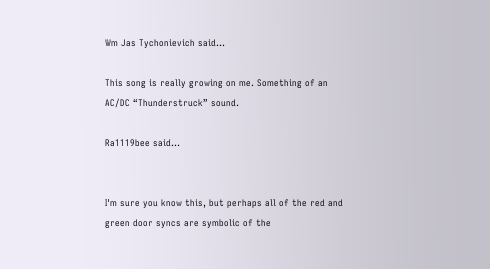Wm Jas Tychonievich said...

This song is really growing on me. Something of an AC/DC “Thunderstruck” sound.

Ra1119bee said...


I'm sure you know this, but perhaps all of the red and green door syncs are symbolic of the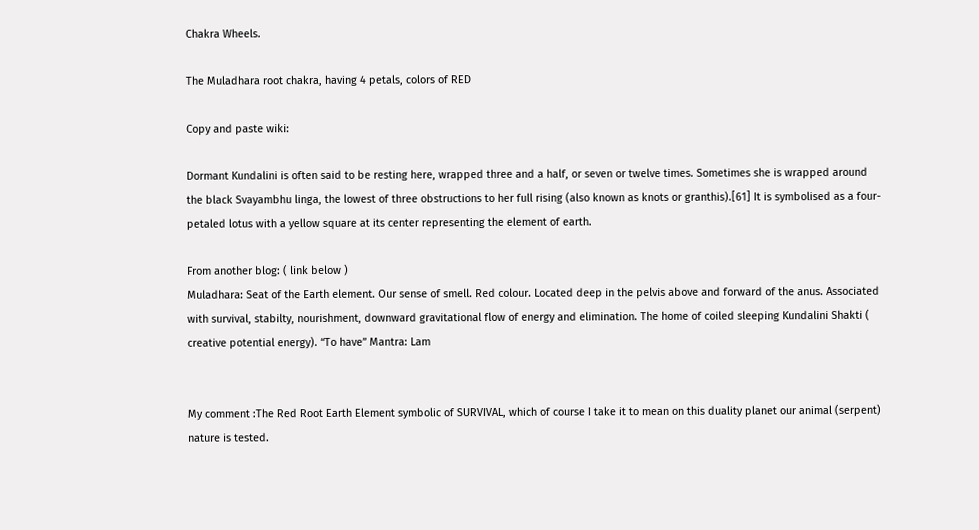Chakra Wheels.

The Muladhara root chakra, having 4 petals, colors of RED

Copy and paste wiki:

Dormant Kundalini is often said to be resting here, wrapped three and a half, or seven or twelve times. Sometimes she is wrapped around the black Svayambhu linga, the lowest of three obstructions to her full rising (also known as knots or granthis).[61] It is symbolised as a four-petaled lotus with a yellow square at its center representing the element of earth.

From another blog: ( link below )
Muladhara: Seat of the Earth element. Our sense of smell. Red colour. Located deep in the pelvis above and forward of the anus. Associated with survival, stabilty, nourishment, downward gravitational flow of energy and elimination. The home of coiled sleeping Kundalini Shakti ( creative potential energy). “To have” Mantra: Lam


My comment :The Red Root Earth Element symbolic of SURVIVAL, which of course I take it to mean on this duality planet our animal (serpent) nature is tested.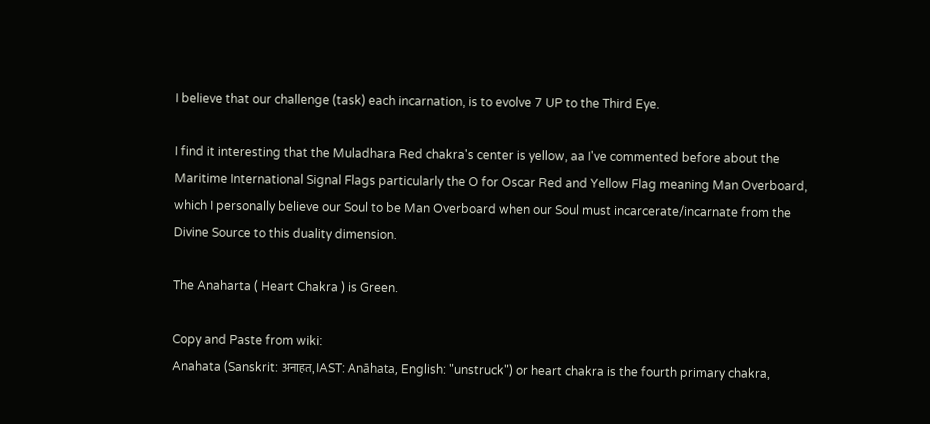I believe that our challenge (task) each incarnation, is to evolve 7 UP to the Third Eye.

I find it interesting that the Muladhara Red chakra's center is yellow, aa I've commented before about the Maritime International Signal Flags particularly the O for Oscar Red and Yellow Flag meaning Man Overboard, which I personally believe our Soul to be Man Overboard when our Soul must incarcerate/incarnate from the Divine Source to this duality dimension.

The Anaharta ( Heart Chakra ) is Green.

Copy and Paste from wiki:
Anahata (Sanskrit: अनाहत, IAST: Anāhata, English: "unstruck") or heart chakra is the fourth primary chakra,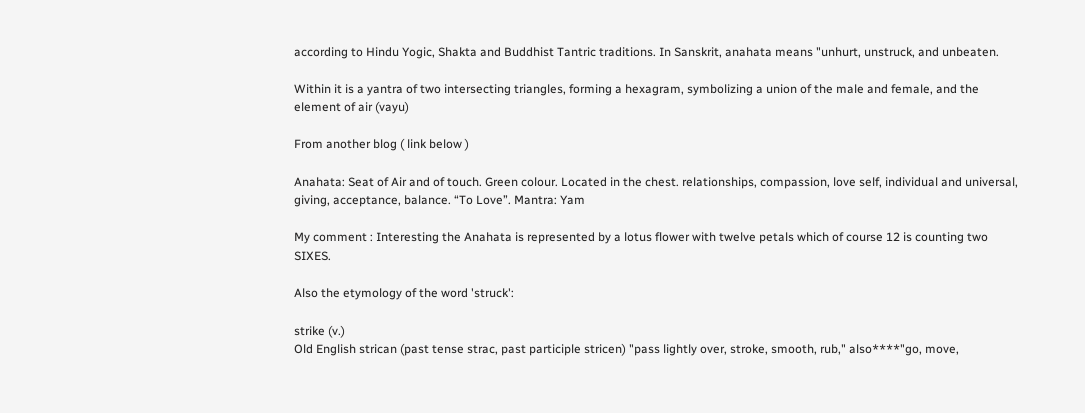according to Hindu Yogic, Shakta and Buddhist Tantric traditions. In Sanskrit, anahata means "unhurt, unstruck, and unbeaten.

Within it is a yantra of two intersecting triangles, forming a hexagram, symbolizing a union of the male and female, and the element of air (vayu)

From another blog ( link below )

Anahata: Seat of Air and of touch. Green colour. Located in the chest. relationships, compassion, love self, individual and universal, giving, acceptance, balance. “To Love”. Mantra: Yam

My comment : Interesting the Anahata is represented by a lotus flower with twelve petals which of course 12 is counting two SIXES.

Also the etymology of the word 'struck':

strike (v.)
Old English strican (past tense strac, past participle stricen) "pass lightly over, stroke, smooth, rub," also****"go, move,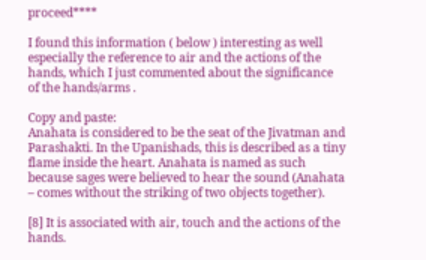proceed****

I found this information ( below ) interesting as well especially the reference to air and the actions of the hands, which I just commented about the significance of the hands/arms .

Copy and paste:
Anahata is considered to be the seat of the Jivatman and Parashakti. In the Upanishads, this is described as a tiny flame inside the heart. Anahata is named as such because sages were believed to hear the sound (Anahata – comes without the striking of two objects together).

[8] It is associated with air, touch and the actions of the hands.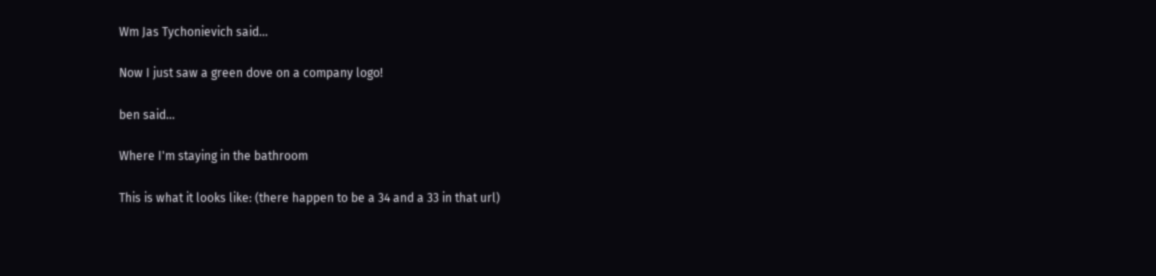Wm Jas Tychonievich said...

Now I just saw a green dove on a company logo!

ben said...

Where I'm staying in the bathroom

This is what it looks like: (there happen to be a 34 and a 33 in that url)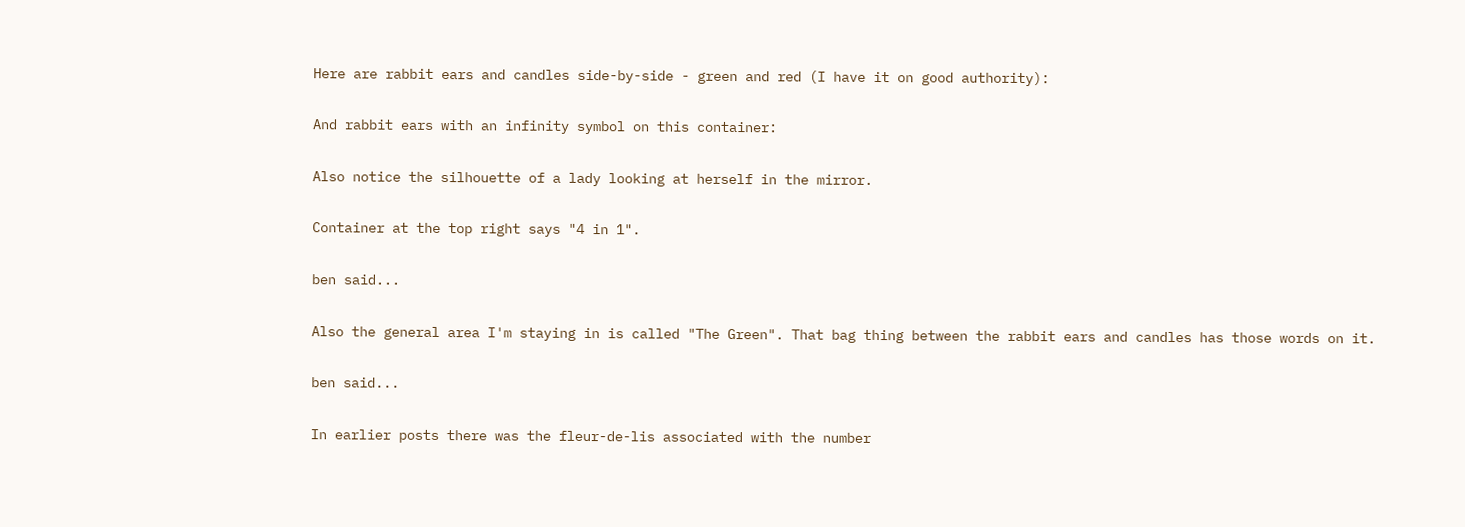Here are rabbit ears and candles side-by-side - green and red (I have it on good authority):

And rabbit ears with an infinity symbol on this container:

Also notice the silhouette of a lady looking at herself in the mirror.

Container at the top right says "4 in 1".

ben said...

Also the general area I'm staying in is called "The Green". That bag thing between the rabbit ears and candles has those words on it.

ben said...

In earlier posts there was the fleur-de-lis associated with the number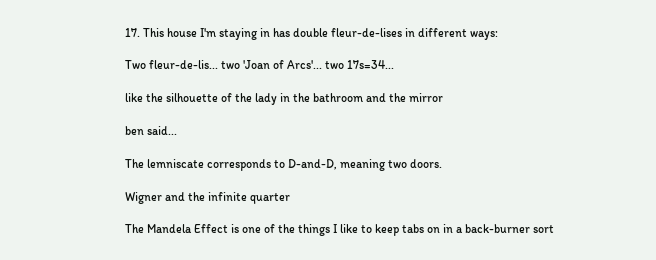17. This house I'm staying in has double fleur-de-lises in different ways:

Two fleur-de-lis... two 'Joan of Arcs'... two 17s=34...

like the silhouette of the lady in the bathroom and the mirror

ben said...

The lemniscate corresponds to D-and-D, meaning two doors.

Wigner and the infinite quarter

The Mandela Effect is one of the things I like to keep tabs on in a back-burner sort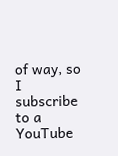of way, so I subscribe to a YouTube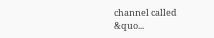channel called &quo...